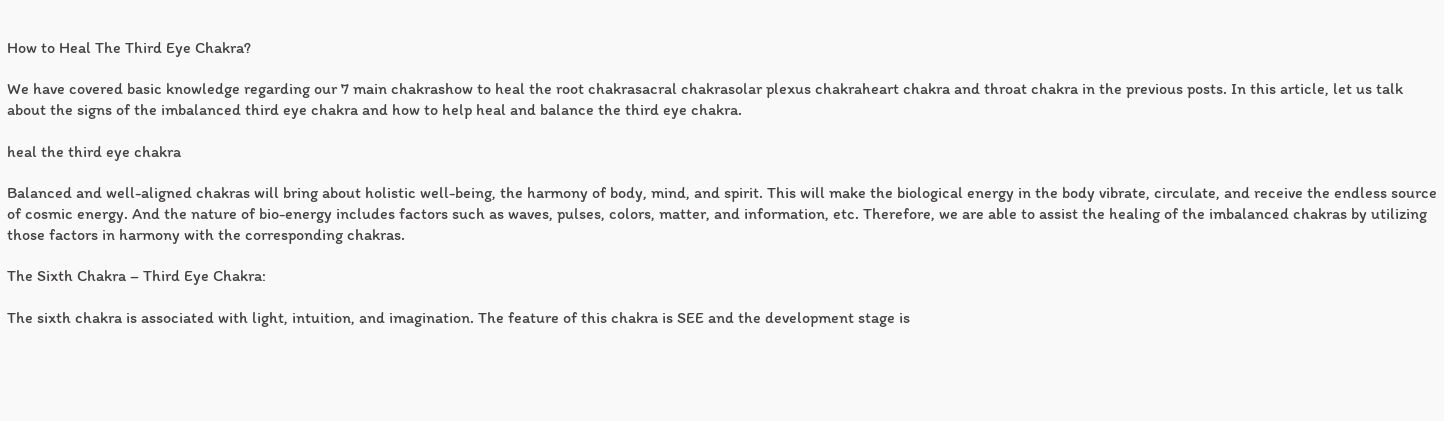How to Heal The Third Eye Chakra?

We have covered basic knowledge regarding our 7 main chakrashow to heal the root chakrasacral chakrasolar plexus chakraheart chakra and throat chakra in the previous posts. In this article, let us talk about the signs of the imbalanced third eye chakra and how to help heal and balance the third eye chakra.

heal the third eye chakra

Balanced and well-aligned chakras will bring about holistic well-being, the harmony of body, mind, and spirit. This will make the biological energy in the body vibrate, circulate, and receive the endless source of cosmic energy. And the nature of bio-energy includes factors such as waves, pulses, colors, matter, and information, etc. Therefore, we are able to assist the healing of the imbalanced chakras by utilizing those factors in harmony with the corresponding chakras.

The Sixth Chakra – Third Eye Chakra:

The sixth chakra is associated with light, intuition, and imagination. The feature of this chakra is SEE and the development stage is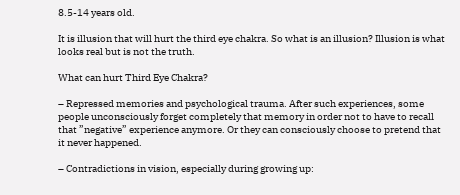8.5-14 years old.

It is illusion that will hurt the third eye chakra. So what is an illusion? Illusion is what looks real but is not the truth.

What can hurt Third Eye Chakra?

– Repressed memories and psychological trauma. After such experiences, some people unconsciously forget completely that memory in order not to have to recall that ”negative” experience anymore. Or they can consciously choose to pretend that it never happened.

– Contradictions in vision, especially during growing up: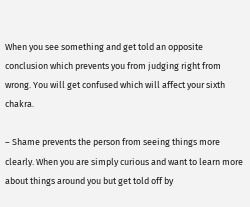When you see something and get told an opposite conclusion which prevents you from judging right from wrong. You will get confused which will affect your sixth chakra.

– Shame prevents the person from seeing things more clearly. When you are simply curious and want to learn more about things around you but get told off by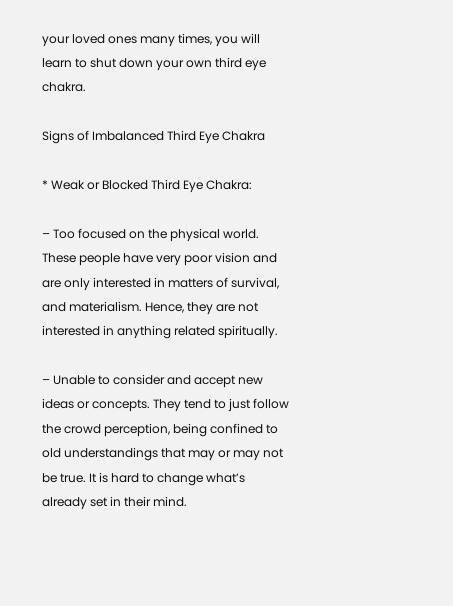your loved ones many times, you will learn to shut down your own third eye chakra.

Signs of Imbalanced Third Eye Chakra

* Weak or Blocked Third Eye Chakra:

– Too focused on the physical world. These people have very poor vision and are only interested in matters of survival, and materialism. Hence, they are not interested in anything related spiritually.

– Unable to consider and accept new ideas or concepts. They tend to just follow the crowd perception, being confined to old understandings that may or may not be true. It is hard to change what’s already set in their mind.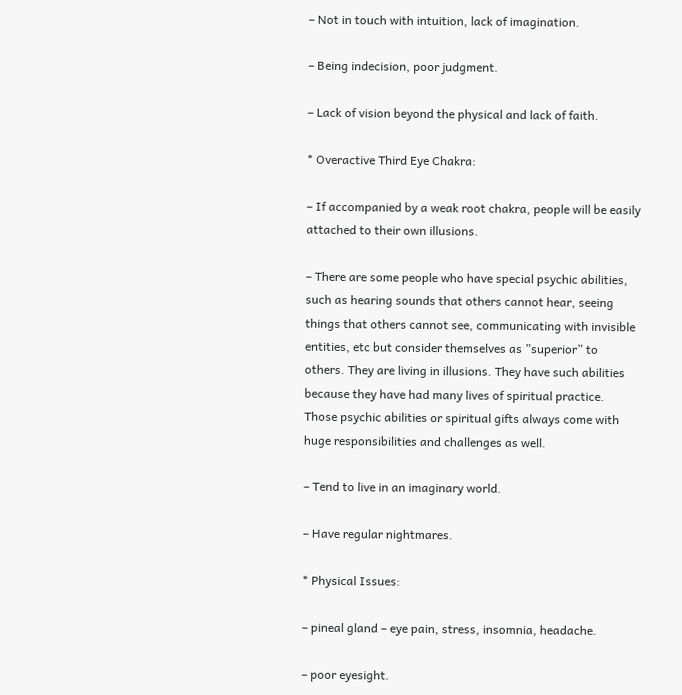– Not in touch with intuition, lack of imagination.

– Being indecision, poor judgment.

– Lack of vision beyond the physical and lack of faith.

* Overactive Third Eye Chakra:

– If accompanied by a weak root chakra, people will be easily attached to their own illusions.

– There are some people who have special psychic abilities, such as hearing sounds that others cannot hear, seeing things that others cannot see, communicating with invisible entities, etc but consider themselves as ”superior” to others. They are living in illusions. They have such abilities because they have had many lives of spiritual practice. Those psychic abilities or spiritual gifts always come with huge responsibilities and challenges as well.

– Tend to live in an imaginary world.

– Have regular nightmares.

* Physical Issues:

– pineal gland – eye pain, stress, insomnia, headache.

– poor eyesight.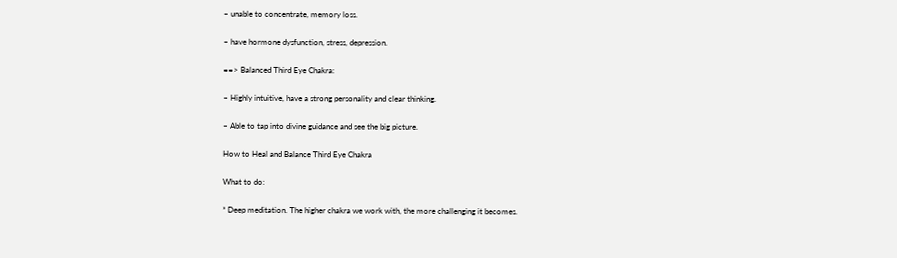– unable to concentrate, memory loss.

– have hormone dysfunction, stress, depression.

==> Balanced Third Eye Chakra:

– Highly intuitive, have a strong personality and clear thinking.

– Able to tap into divine guidance and see the big picture.

How to Heal and Balance Third Eye Chakra

What to do:

* Deep meditation. The higher chakra we work with, the more challenging it becomes.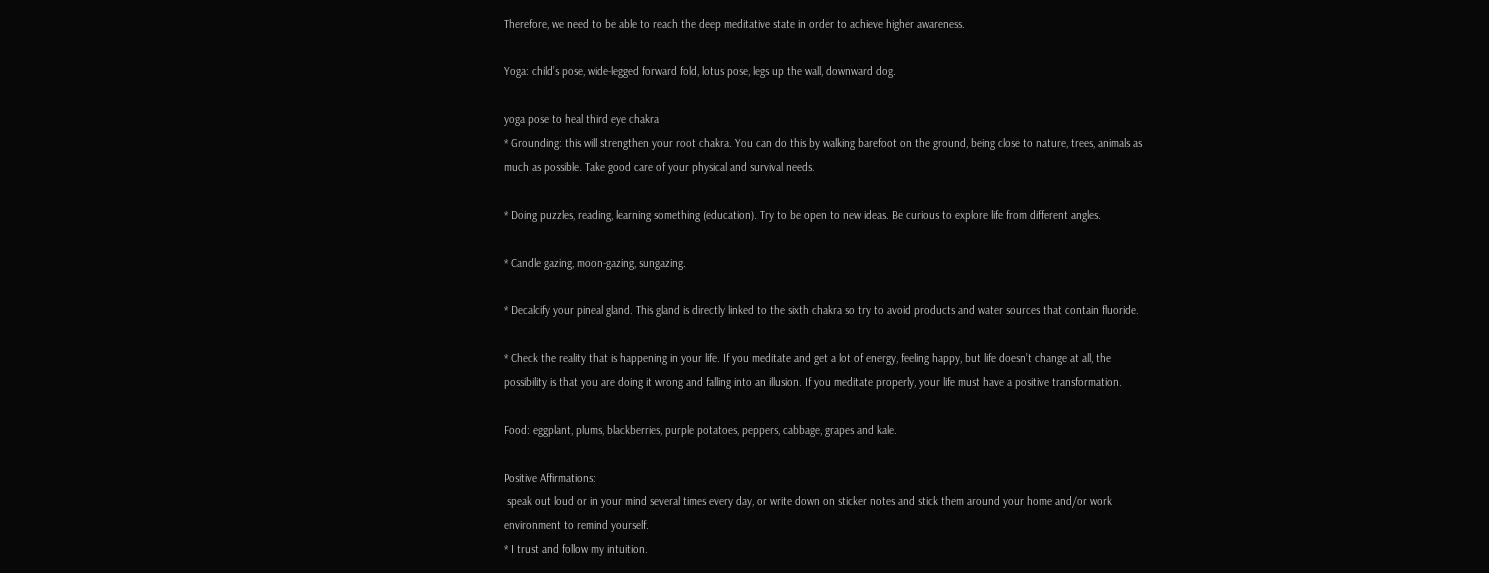Therefore, we need to be able to reach the deep meditative state in order to achieve higher awareness.

Yoga: child’s pose, wide-legged forward fold, lotus pose, legs up the wall, downward dog.

yoga pose to heal third eye chakra
* Grounding: this will strengthen your root chakra. You can do this by walking barefoot on the ground, being close to nature, trees, animals as much as possible. Take good care of your physical and survival needs.

* Doing puzzles, reading, learning something (education). Try to be open to new ideas. Be curious to explore life from different angles.

* Candle gazing, moon-gazing, sungazing.

* Decalcify your pineal gland. This gland is directly linked to the sixth chakra so try to avoid products and water sources that contain fluoride.

* Check the reality that is happening in your life. If you meditate and get a lot of energy, feeling happy, but life doesn’t change at all, the possibility is that you are doing it wrong and falling into an illusion. If you meditate properly, your life must have a positive transformation.

Food: eggplant, plums, blackberries, purple potatoes, peppers, cabbage, grapes and kale.

Positive Affirmations:
 speak out loud or in your mind several times every day, or write down on sticker notes and stick them around your home and/or work environment to remind yourself.
* I trust and follow my intuition.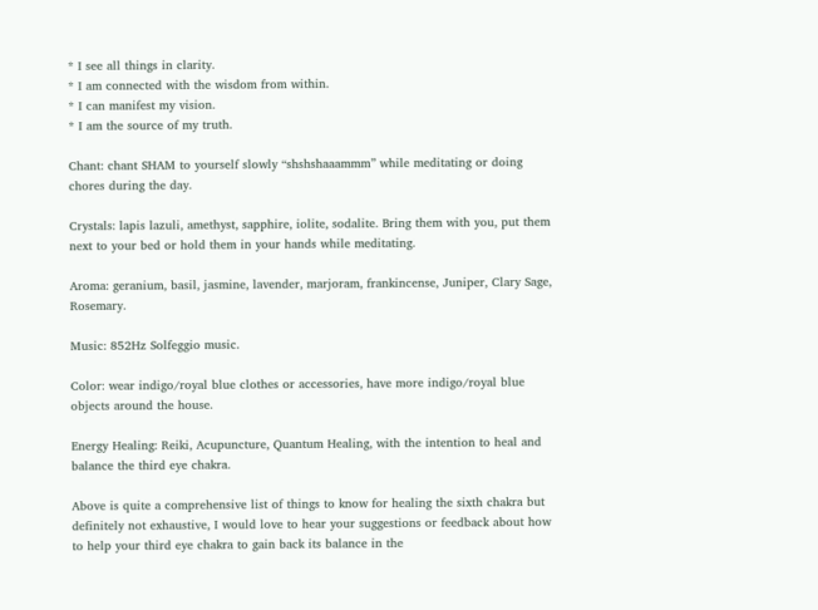* I see all things in clarity.
* I am connected with the wisdom from within.
* I can manifest my vision.
* I am the source of my truth.

Chant: chant SHAM to yourself slowly “shshshaaammm” while meditating or doing chores during the day.

Crystals: lapis lazuli, amethyst, sapphire, iolite, sodalite. Bring them with you, put them next to your bed or hold them in your hands while meditating.

Aroma: geranium, basil, jasmine, lavender, marjoram, frankincense, Juniper, Clary Sage, Rosemary.

Music: 852Hz Solfeggio music.

Color: wear indigo/royal blue clothes or accessories, have more indigo/royal blue objects around the house.

Energy Healing: Reiki, Acupuncture, Quantum Healing, with the intention to heal and balance the third eye chakra.

Above is quite a comprehensive list of things to know for healing the sixth chakra but definitely not exhaustive, I would love to hear your suggestions or feedback about how to help your third eye chakra to gain back its balance in the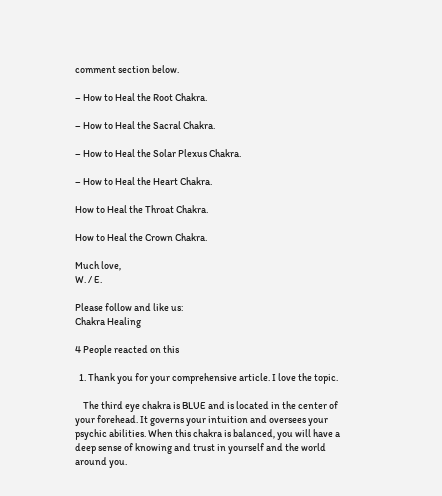comment section below.

– How to Heal the Root Chakra.

– How to Heal the Sacral Chakra.

– How to Heal the Solar Plexus Chakra.

– How to Heal the Heart Chakra.

How to Heal the Throat Chakra.

How to Heal the Crown Chakra.

Much love,
W. / E.

Please follow and like us:
Chakra Healing

4 People reacted on this

  1. Thank you for your comprehensive article. I love the topic.

    The third eye chakra is BLUE and is located in the center of your forehead. It governs your intuition and oversees your psychic abilities. When this chakra is balanced, you will have a deep sense of knowing and trust in yourself and the world around you.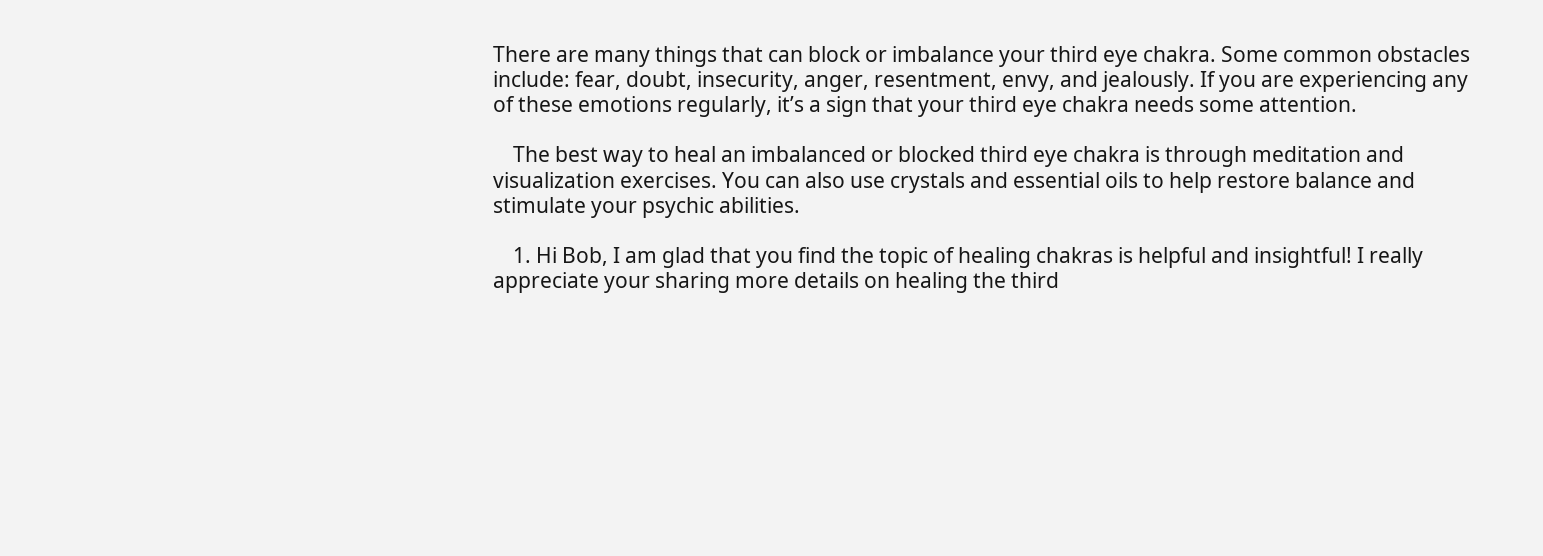There are many things that can block or imbalance your third eye chakra. Some common obstacles include: fear, doubt, insecurity, anger, resentment, envy, and jealously. If you are experiencing any of these emotions regularly, it’s a sign that your third eye chakra needs some attention.

    The best way to heal an imbalanced or blocked third eye chakra is through meditation and visualization exercises. You can also use crystals and essential oils to help restore balance and stimulate your psychic abilities.

    1. Hi Bob, I am glad that you find the topic of healing chakras is helpful and insightful! I really appreciate your sharing more details on healing the third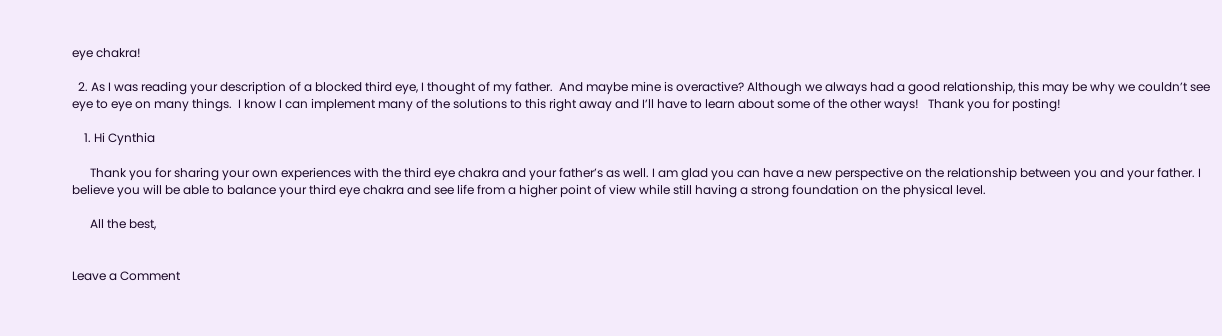eye chakra!

  2. As I was reading your description of a blocked third eye, I thought of my father.  And maybe mine is overactive? Although we always had a good relationship, this may be why we couldn’t see eye to eye on many things.  I know I can implement many of the solutions to this right away and I’ll have to learn about some of the other ways!   Thank you for posting!

    1. Hi Cynthia

      Thank you for sharing your own experiences with the third eye chakra and your father’s as well. I am glad you can have a new perspective on the relationship between you and your father. I believe you will be able to balance your third eye chakra and see life from a higher point of view while still having a strong foundation on the physical level.

      All the best,


Leave a Comment